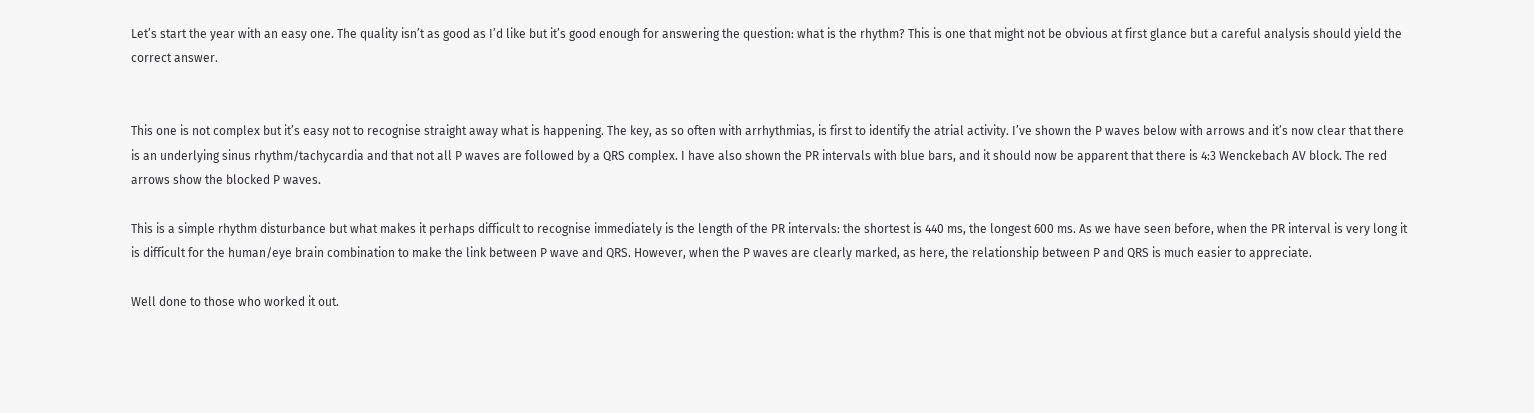Let’s start the year with an easy one. The quality isn’t as good as I’d like but it’s good enough for answering the question: what is the rhythm? This is one that might not be obvious at first glance but a careful analysis should yield the correct answer.


This one is not complex but it’s easy not to recognise straight away what is happening. The key, as so often with arrhythmias, is first to identify the atrial activity. I’ve shown the P waves below with arrows and it’s now clear that there is an underlying sinus rhythm/tachycardia and that not all P waves are followed by a QRS complex. I have also shown the PR intervals with blue bars, and it should now be apparent that there is 4:3 Wenckebach AV block. The red arrows show the blocked P waves.

This is a simple rhythm disturbance but what makes it perhaps difficult to recognise immediately is the length of the PR intervals: the shortest is 440 ms, the longest 600 ms. As we have seen before, when the PR interval is very long it is difficult for the human/eye brain combination to make the link between P wave and QRS. However, when the P waves are clearly marked, as here, the relationship between P and QRS is much easier to appreciate.

Well done to those who worked it out.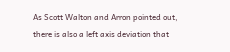As Scott Walton and Arron pointed out, there is also a left axis deviation that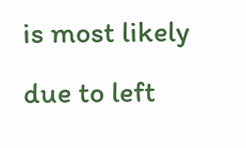is most likely due to left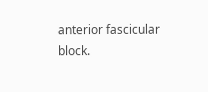anterior fascicular block.